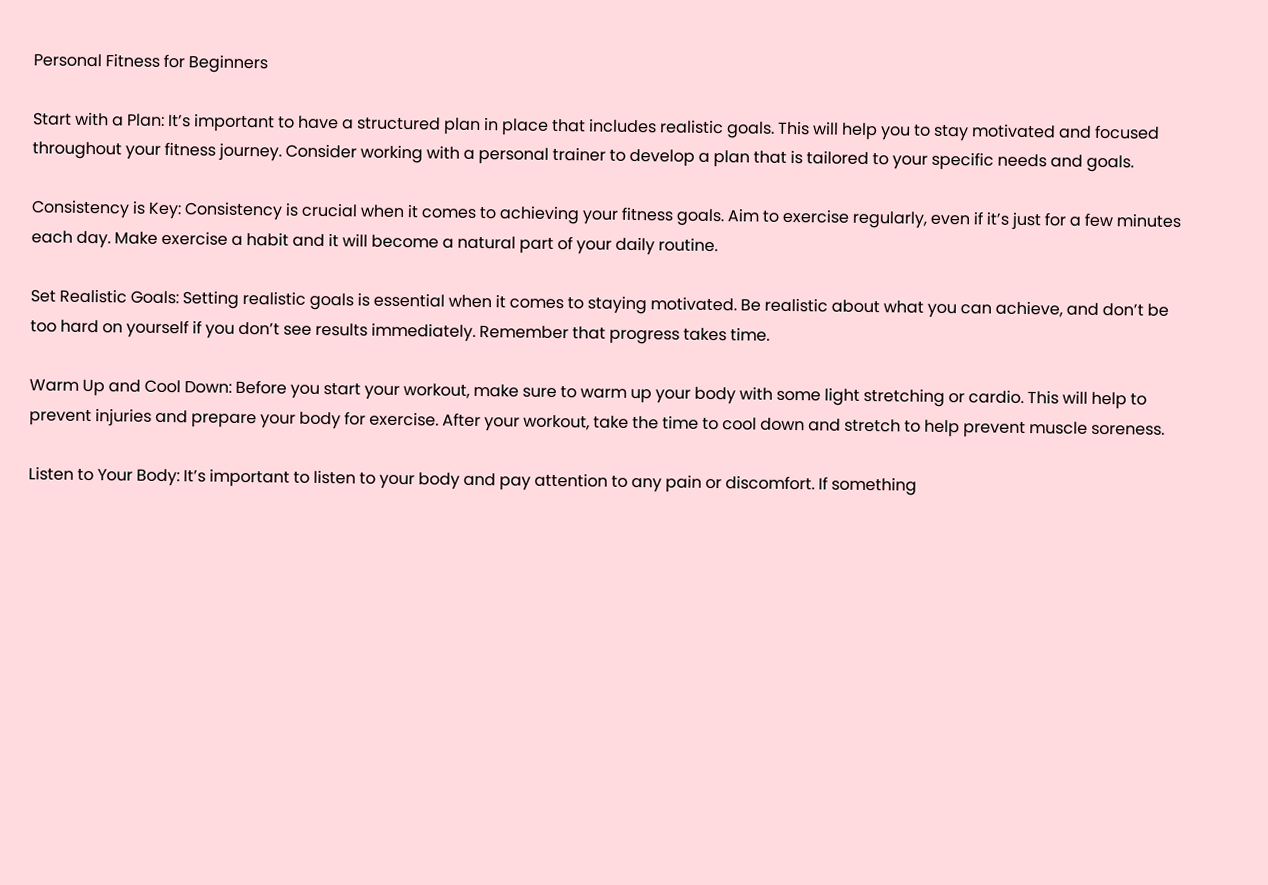Personal Fitness for Beginners

Start with a Plan: It’s important to have a structured plan in place that includes realistic goals. This will help you to stay motivated and focused throughout your fitness journey. Consider working with a personal trainer to develop a plan that is tailored to your specific needs and goals.

Consistency is Key: Consistency is crucial when it comes to achieving your fitness goals. Aim to exercise regularly, even if it’s just for a few minutes each day. Make exercise a habit and it will become a natural part of your daily routine.

Set Realistic Goals: Setting realistic goals is essential when it comes to staying motivated. Be realistic about what you can achieve, and don’t be too hard on yourself if you don’t see results immediately. Remember that progress takes time.

Warm Up and Cool Down: Before you start your workout, make sure to warm up your body with some light stretching or cardio. This will help to prevent injuries and prepare your body for exercise. After your workout, take the time to cool down and stretch to help prevent muscle soreness.

Listen to Your Body: It’s important to listen to your body and pay attention to any pain or discomfort. If something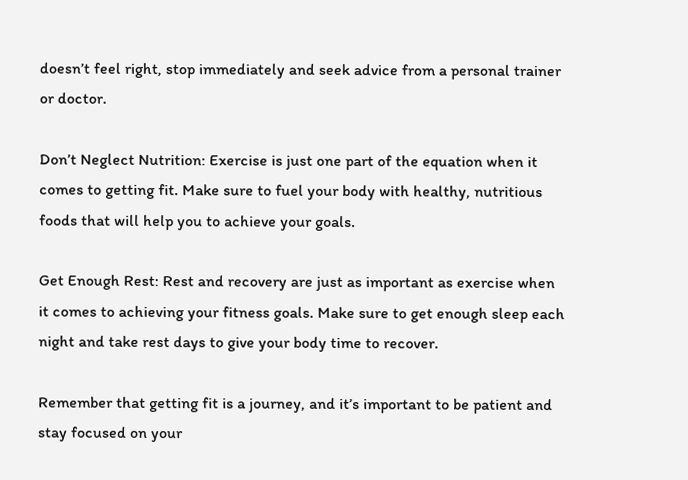doesn’t feel right, stop immediately and seek advice from a personal trainer or doctor.

Don’t Neglect Nutrition: Exercise is just one part of the equation when it comes to getting fit. Make sure to fuel your body with healthy, nutritious foods that will help you to achieve your goals.

Get Enough Rest: Rest and recovery are just as important as exercise when it comes to achieving your fitness goals. Make sure to get enough sleep each night and take rest days to give your body time to recover.

Remember that getting fit is a journey, and it’s important to be patient and stay focused on your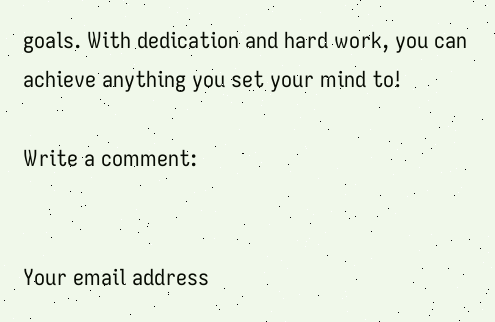goals. With dedication and hard work, you can achieve anything you set your mind to!

Write a comment:


Your email address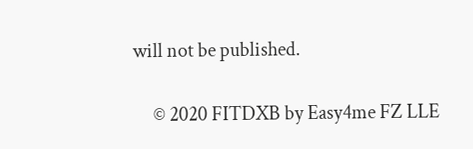will not be published.

     © 2020 FITDXB by Easy4me FZ LLE